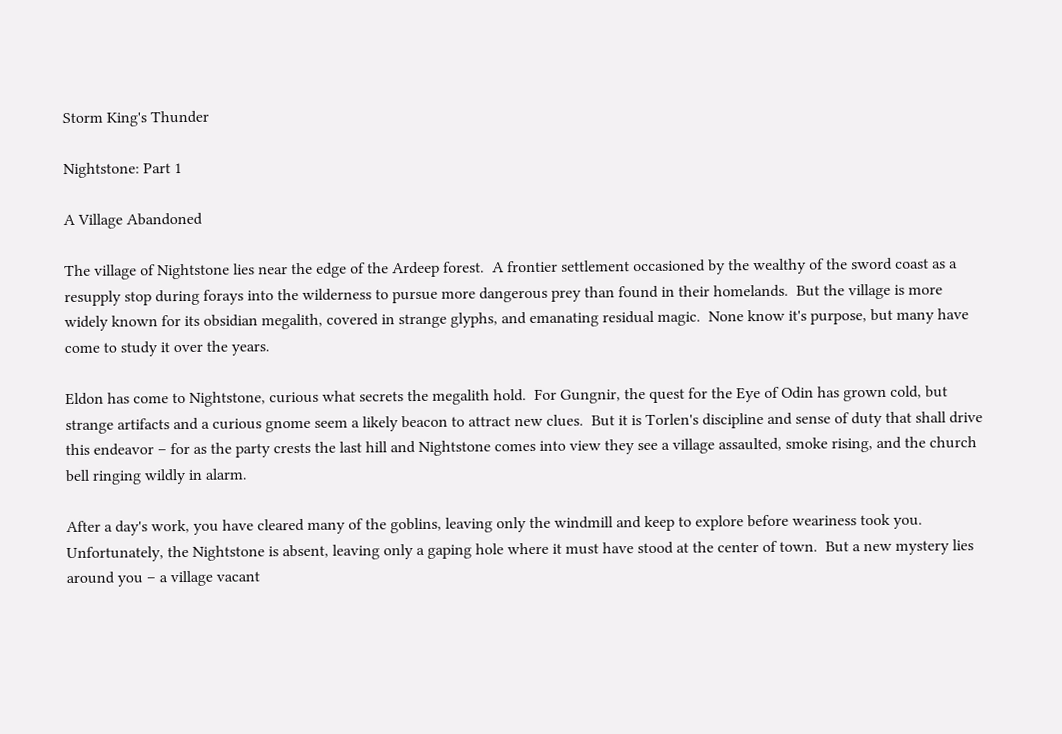Storm King's Thunder

Nightstone: Part 1

A Village Abandoned

The village of Nightstone lies near the edge of the Ardeep forest.  A frontier settlement occasioned by the wealthy of the sword coast as a resupply stop during forays into the wilderness to pursue more dangerous prey than found in their homelands.  But the village is more widely known for its obsidian megalith, covered in strange glyphs, and emanating residual magic.  None know it's purpose, but many have come to study it over the years.

Eldon has come to Nightstone, curious what secrets the megalith hold.  For Gungnir, the quest for the Eye of Odin has grown cold, but strange artifacts and a curious gnome seem a likely beacon to attract new clues.  But it is Torlen's discipline and sense of duty that shall drive this endeavor – for as the party crests the last hill and Nightstone comes into view they see a village assaulted, smoke rising, and the church bell ringing wildly in alarm.

After a day's work, you have cleared many of the goblins, leaving only the windmill and keep to explore before weariness took you.  Unfortunately, the Nightstone is absent, leaving only a gaping hole where it must have stood at the center of town.  But a new mystery lies around you – a village vacant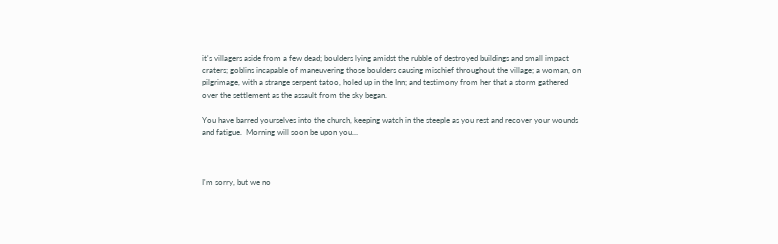it's villagers aside from a few dead; boulders lying amidst the rubble of destroyed buildings and small impact craters; goblins incapable of maneuvering those boulders causing mischief throughout the village; a woman, on pilgrimage, with a strange serpent tatoo, holed up in the Inn; and testimony from her that a storm gathered over the settlement as the assault from the sky began.

You have barred yourselves into the church, keeping watch in the steeple as you rest and recover your wounds and fatigue.  Morning will soon be upon you…



I'm sorry, but we no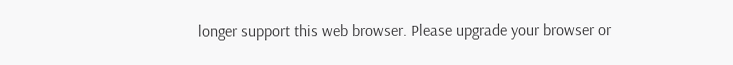longer support this web browser. Please upgrade your browser or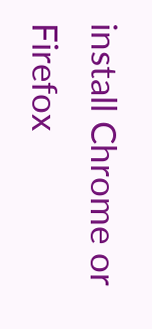install Chrome or Firefox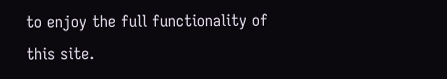to enjoy the full functionality of this site.